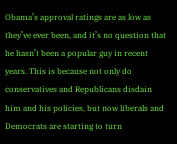Obama’s approval ratings are as low as they’ve ever been, and it’s no question that he hasn’t been a popular guy in recent years. This is because not only do conservatives and Republicans disdain him and his policies, but now liberals and Democrats are starting to turn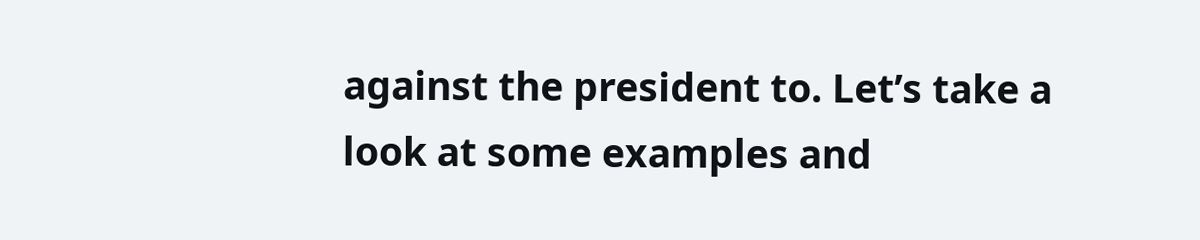against the president to. Let’s take a look at some examples and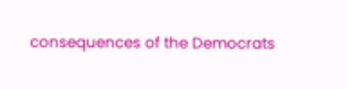consequences of the Democrats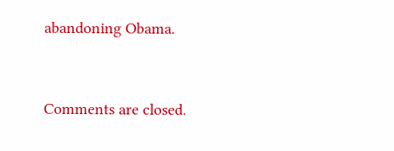abandoning Obama.


Comments are closed.